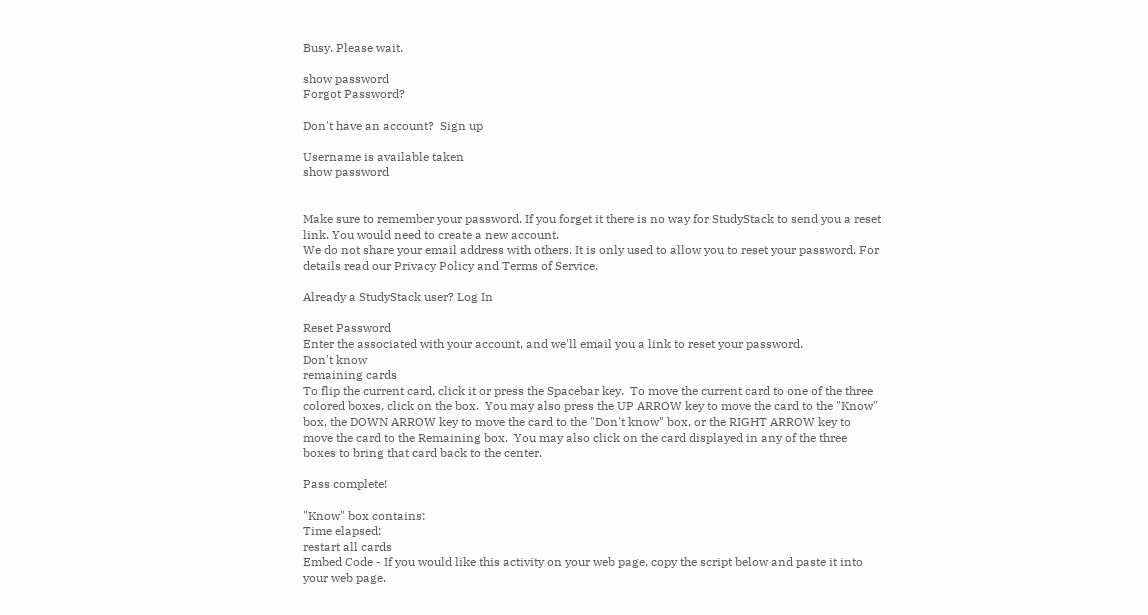Busy. Please wait.

show password
Forgot Password?

Don't have an account?  Sign up

Username is available taken
show password


Make sure to remember your password. If you forget it there is no way for StudyStack to send you a reset link. You would need to create a new account.
We do not share your email address with others. It is only used to allow you to reset your password. For details read our Privacy Policy and Terms of Service.

Already a StudyStack user? Log In

Reset Password
Enter the associated with your account, and we'll email you a link to reset your password.
Don't know
remaining cards
To flip the current card, click it or press the Spacebar key.  To move the current card to one of the three colored boxes, click on the box.  You may also press the UP ARROW key to move the card to the "Know" box, the DOWN ARROW key to move the card to the "Don't know" box, or the RIGHT ARROW key to move the card to the Remaining box.  You may also click on the card displayed in any of the three boxes to bring that card back to the center.

Pass complete!

"Know" box contains:
Time elapsed:
restart all cards
Embed Code - If you would like this activity on your web page, copy the script below and paste it into your web page.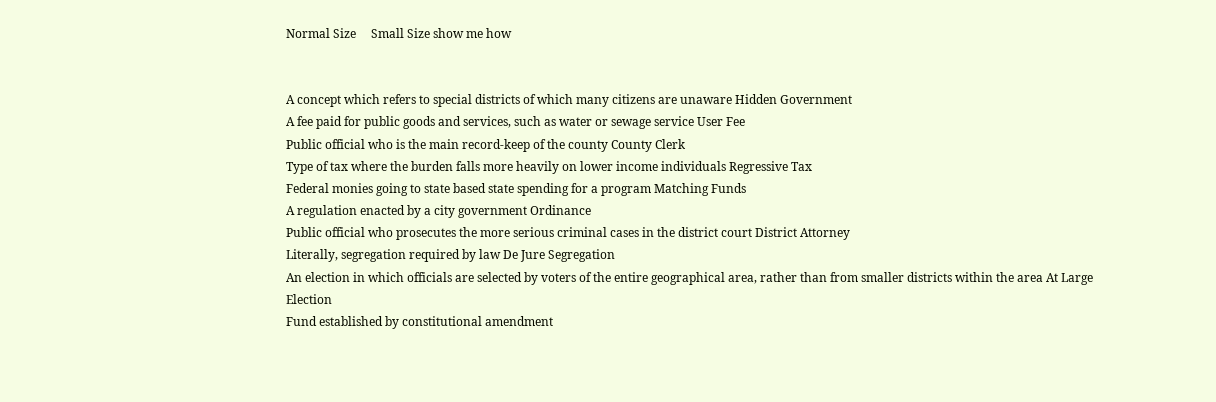Normal Size     Small Size show me how


A concept which refers to special districts of which many citizens are unaware Hidden Government
A fee paid for public goods and services, such as water or sewage service User Fee
Public official who is the main record-keep of the county County Clerk
Type of tax where the burden falls more heavily on lower income individuals Regressive Tax
Federal monies going to state based state spending for a program Matching Funds
A regulation enacted by a city government Ordinance
Public official who prosecutes the more serious criminal cases in the district court District Attorney
Literally, segregation required by law De Jure Segregation
An election in which officials are selected by voters of the entire geographical area, rather than from smaller districts within the area At Large Election
Fund established by constitutional amendment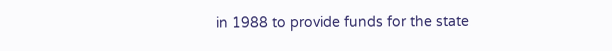in 1988 to provide funds for the state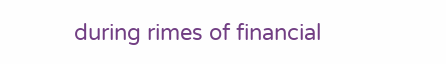during rimes of financial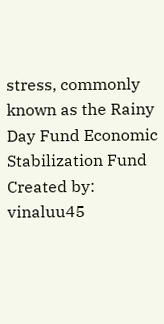stress, commonly known as the Rainy Day Fund Economic Stabilization Fund
Created by: vinaluu45